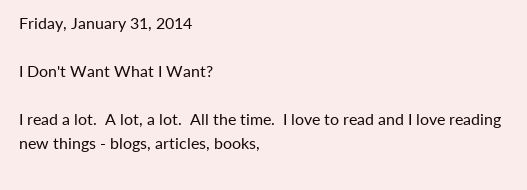Friday, January 31, 2014

I Don't Want What I Want?

I read a lot.  A lot, a lot.  All the time.  I love to read and I love reading new things - blogs, articles, books,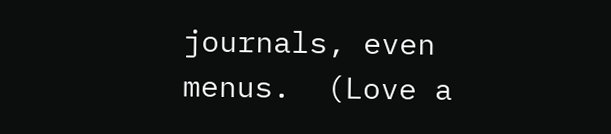journals, even menus.  (Love a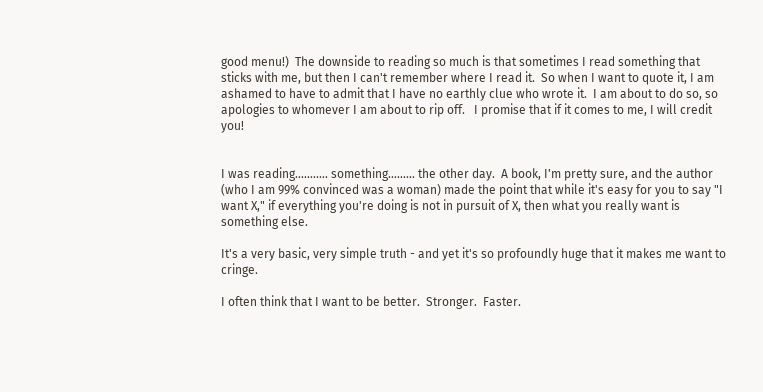good menu!)  The downside to reading so much is that sometimes I read something that sticks with me, but then I can't remember where I read it.  So when I want to quote it, I am ashamed to have to admit that I have no earthly clue who wrote it.  I am about to do so, so apologies to whomever I am about to rip off.   I promise that if it comes to me, I will credit you!


I was reading........... something......... the other day.  A book, I'm pretty sure, and the author (who I am 99% convinced was a woman) made the point that while it's easy for you to say "I want X," if everything you're doing is not in pursuit of X, then what you really want is something else.

It's a very basic, very simple truth - and yet it's so profoundly huge that it makes me want to cringe.

I often think that I want to be better.  Stronger.  Faster.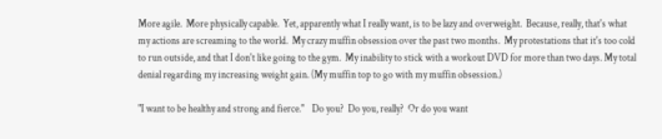More agile.  More physically capable.  Yet, apparently what I really want, is to be lazy and overweight.  Because, really, that's what my actions are screaming to the world.  My crazy muffin obsession over the past two months.  My protestations that it's too cold to run outside, and that I don't like going to the gym.  My inability to stick with a workout DVD for more than two days. My total denial regarding my increasing weight gain. (My muffin top to go with my muffin obsession.)

"I want to be healthy and strong and fierce."    Do you?  Do you, really?  Or do you want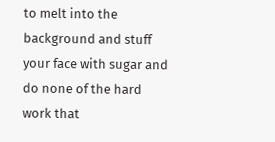to melt into the background and stuff your face with sugar and do none of the hard work that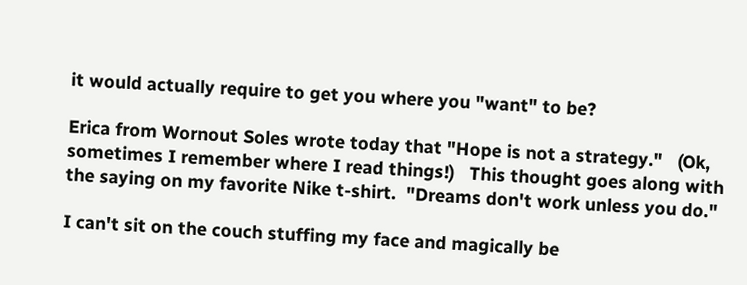it would actually require to get you where you "want" to be?

Erica from Wornout Soles wrote today that "Hope is not a strategy."   (Ok, sometimes I remember where I read things!)   This thought goes along with the saying on my favorite Nike t-shirt.  "Dreams don't work unless you do."

I can't sit on the couch stuffing my face and magically be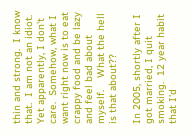thin and strong.  I know that.  I am not an idiot.  Yet apparently, I don't care.  Somehow, what I want right now is to eat crappy food and be lazy and feel bad about myself.    What the hell is that about??

In 2005, shortly after I got married, I quit smoking.  12 year habit that I'd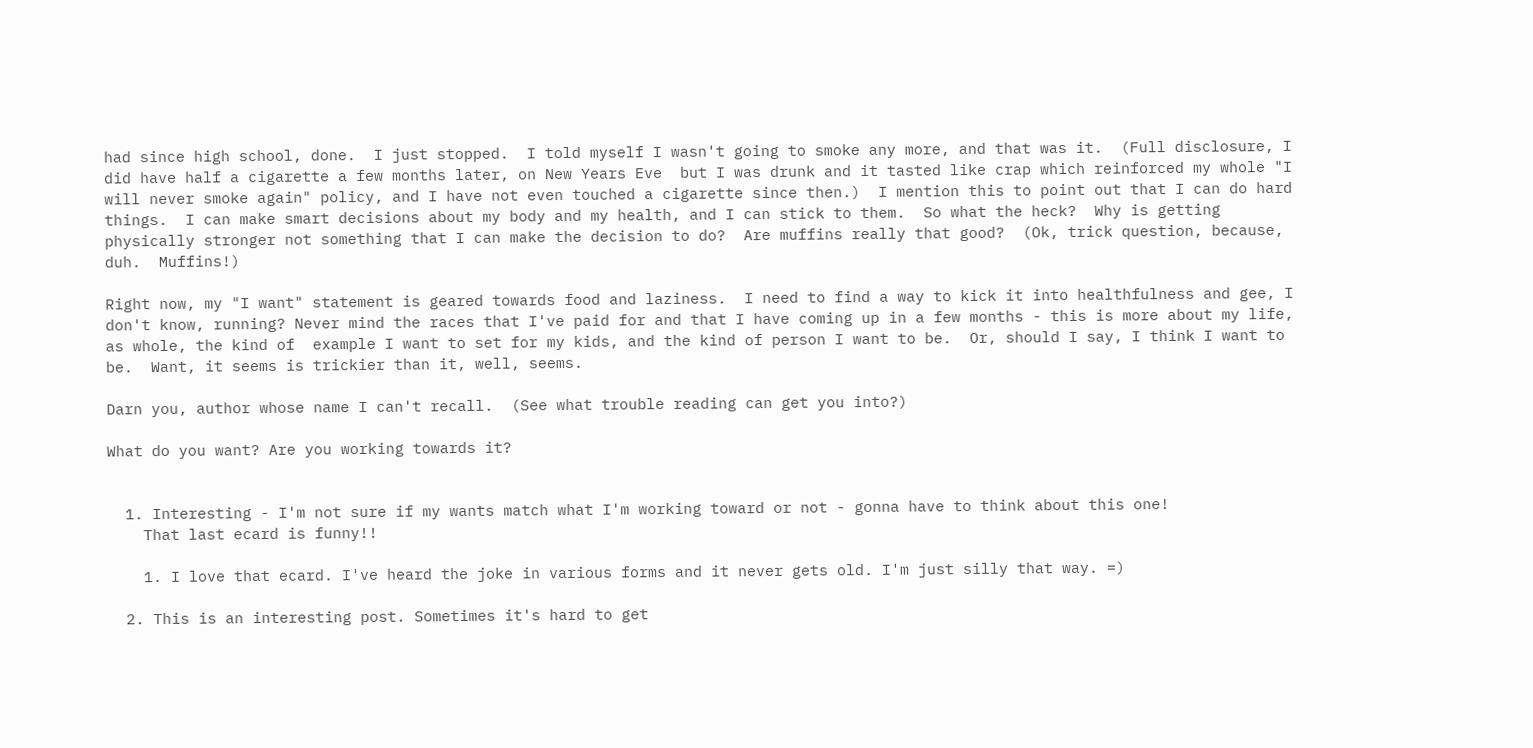had since high school, done.  I just stopped.  I told myself I wasn't going to smoke any more, and that was it.  (Full disclosure, I did have half a cigarette a few months later, on New Years Eve  but I was drunk and it tasted like crap which reinforced my whole "I will never smoke again" policy, and I have not even touched a cigarette since then.)  I mention this to point out that I can do hard things.  I can make smart decisions about my body and my health, and I can stick to them.  So what the heck?  Why is getting physically stronger not something that I can make the decision to do?  Are muffins really that good?  (Ok, trick question, because, duh.  Muffins!)

Right now, my "I want" statement is geared towards food and laziness.  I need to find a way to kick it into healthfulness and gee, I don't know, running? Never mind the races that I've paid for and that I have coming up in a few months - this is more about my life, as whole, the kind of  example I want to set for my kids, and the kind of person I want to be.  Or, should I say, I think I want to be.  Want, it seems is trickier than it, well, seems.

Darn you, author whose name I can't recall.  (See what trouble reading can get you into?)

What do you want? Are you working towards it?


  1. Interesting - I'm not sure if my wants match what I'm working toward or not - gonna have to think about this one!
    That last ecard is funny!!

    1. I love that ecard. I've heard the joke in various forms and it never gets old. I'm just silly that way. =)

  2. This is an interesting post. Sometimes it's hard to get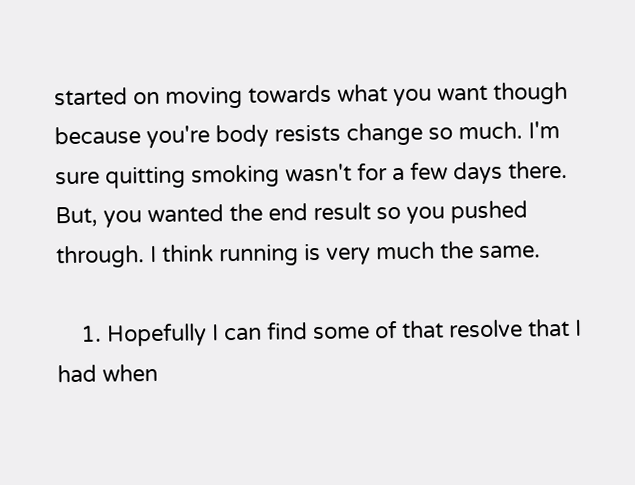started on moving towards what you want though because you're body resists change so much. I'm sure quitting smoking wasn't for a few days there. But, you wanted the end result so you pushed through. I think running is very much the same.

    1. Hopefully I can find some of that resolve that I had when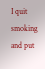I quit smoking and put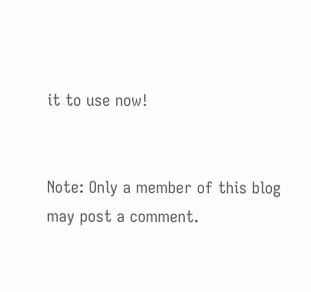it to use now!


Note: Only a member of this blog may post a comment.